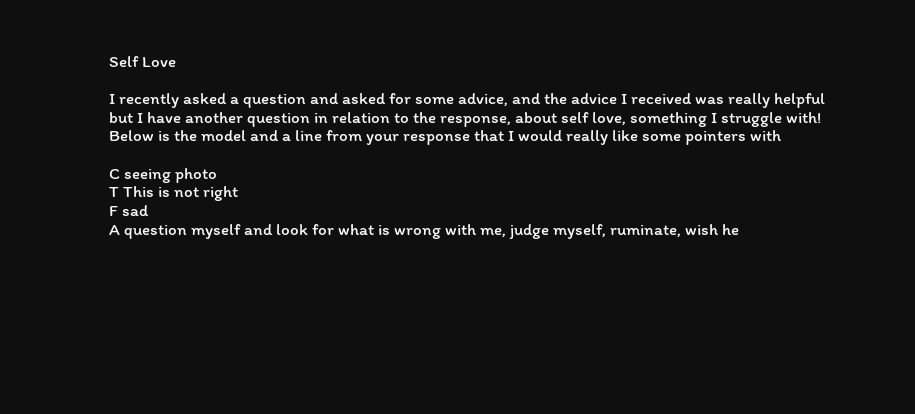Self Love

I recently asked a question and asked for some advice, and the advice I received was really helpful but I have another question in relation to the response, about self love, something I struggle with!
Below is the model and a line from your response that I would really like some pointers with

C seeing photo
T This is not right
F sad
A question myself and look for what is wrong with me, judge myself, ruminate, wish he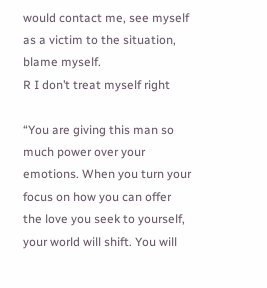would contact me, see myself as a victim to the situation, blame myself.
R I don’t treat myself right

“You are giving this man so much power over your emotions. When you turn your focus on how you can offer the love you seek to yourself, your world will shift. You will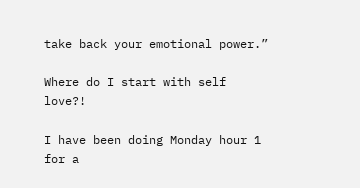take back your emotional power.”

Where do I start with self love?!

I have been doing Monday hour 1 for a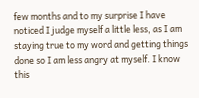few months and to my surprise I have noticed I judge myself a little less, as I am staying true to my word and getting things done so I am less angry at myself. I know this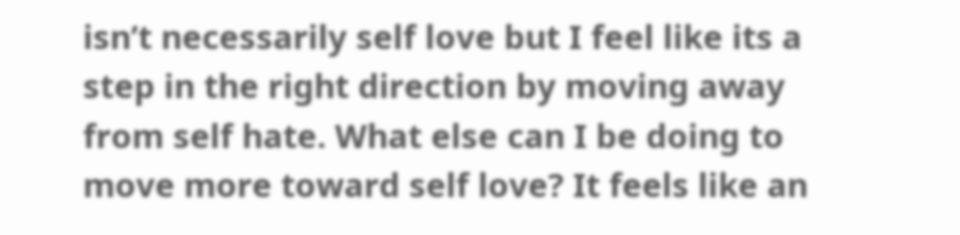isn’t necessarily self love but I feel like its a step in the right direction by moving away from self hate. What else can I be doing to move more toward self love? It feels like an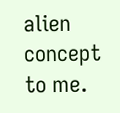alien concept to me.